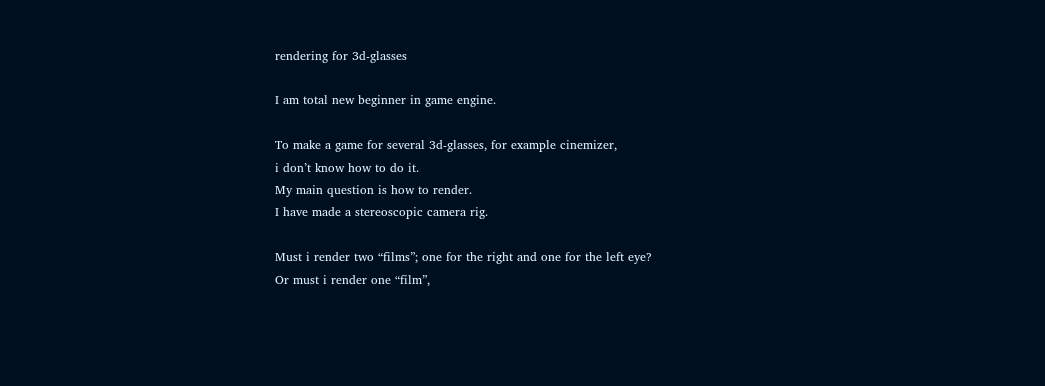rendering for 3d-glasses

I am total new beginner in game engine.

To make a game for several 3d-glasses, for example cinemizer,
i don’t know how to do it.
My main question is how to render.
I have made a stereoscopic camera rig.

Must i render two “films”; one for the right and one for the left eye?
Or must i render one “film”,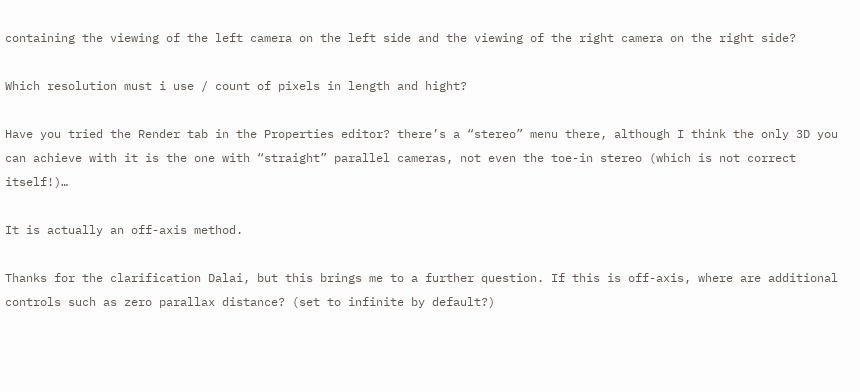containing the viewing of the left camera on the left side and the viewing of the right camera on the right side?

Which resolution must i use / count of pixels in length and hight?

Have you tried the Render tab in the Properties editor? there’s a “stereo” menu there, although I think the only 3D you can achieve with it is the one with “straight” parallel cameras, not even the toe-in stereo (which is not correct itself!)…

It is actually an off-axis method.

Thanks for the clarification Dalai, but this brings me to a further question. If this is off-axis, where are additional controls such as zero parallax distance? (set to infinite by default?)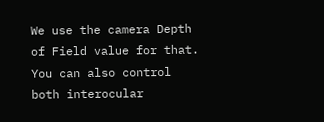We use the camera Depth of Field value for that. You can also control both interocular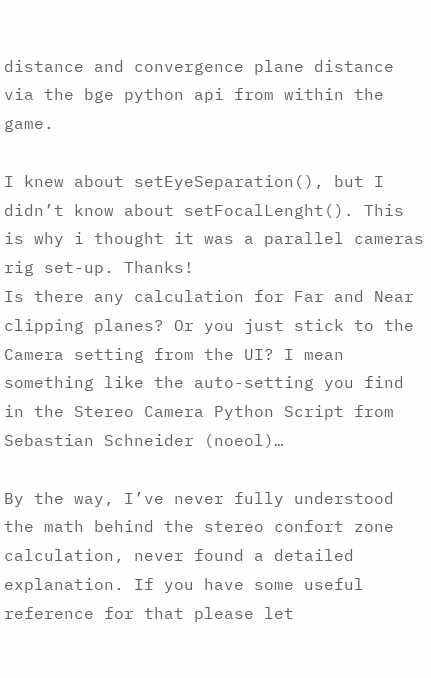distance and convergence plane distance via the bge python api from within the game.

I knew about setEyeSeparation(), but I didn’t know about setFocalLenght(). This is why i thought it was a parallel cameras rig set-up. Thanks!
Is there any calculation for Far and Near clipping planes? Or you just stick to the Camera setting from the UI? I mean something like the auto-setting you find in the Stereo Camera Python Script from Sebastian Schneider (noeol)…

By the way, I’ve never fully understood the math behind the stereo confort zone calculation, never found a detailed explanation. If you have some useful reference for that please let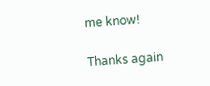me know!

Thanks again